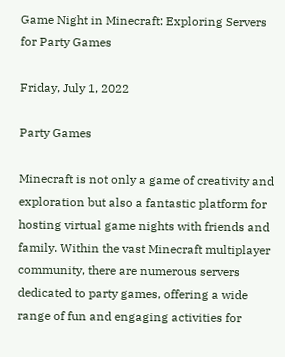Game Night in Minecraft: Exploring Servers for Party Games

Friday, July 1, 2022

Party Games

Minecraft is not only a game of creativity and exploration but also a fantastic platform for hosting virtual game nights with friends and family. Within the vast Minecraft multiplayer community, there are numerous servers dedicated to party games, offering a wide range of fun and engaging activities for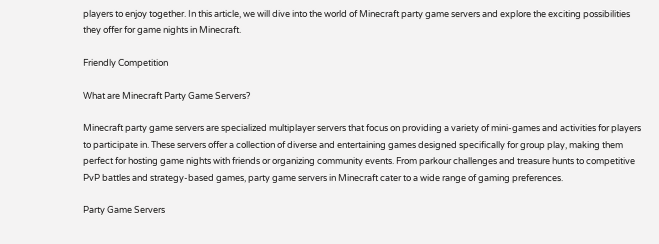players to enjoy together. In this article, we will dive into the world of Minecraft party game servers and explore the exciting possibilities they offer for game nights in Minecraft.

Friendly Competition

What are Minecraft Party Game Servers?

Minecraft party game servers are specialized multiplayer servers that focus on providing a variety of mini-games and activities for players to participate in. These servers offer a collection of diverse and entertaining games designed specifically for group play, making them perfect for hosting game nights with friends or organizing community events. From parkour challenges and treasure hunts to competitive PvP battles and strategy-based games, party game servers in Minecraft cater to a wide range of gaming preferences.

Party Game Servers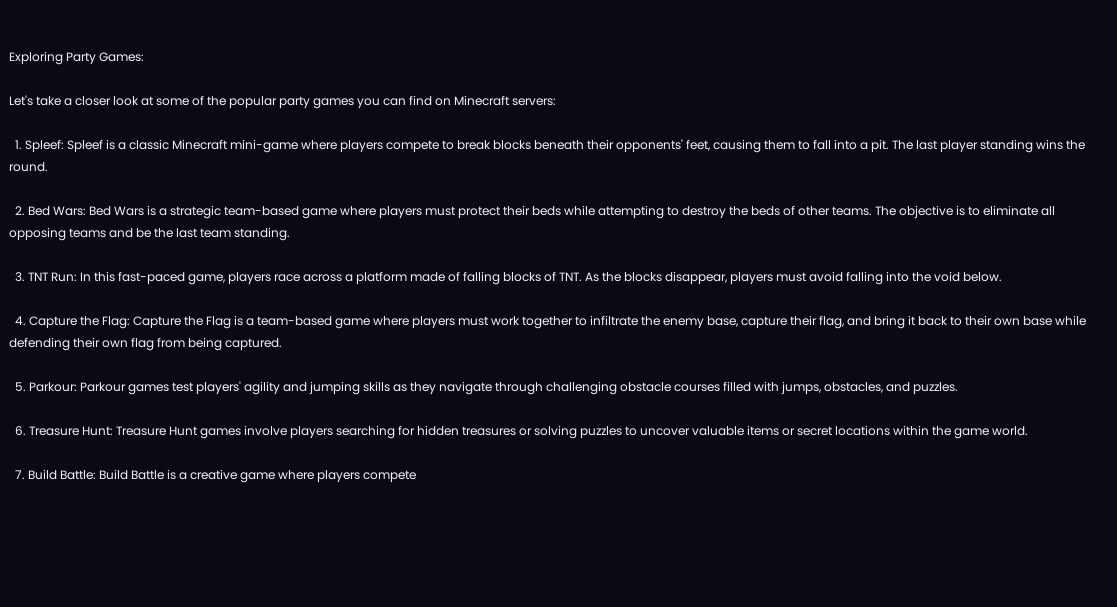Exploring Party Games:

Let's take a closer look at some of the popular party games you can find on Minecraft servers:

  1. Spleef: Spleef is a classic Minecraft mini-game where players compete to break blocks beneath their opponents' feet, causing them to fall into a pit. The last player standing wins the round.

  2. Bed Wars: Bed Wars is a strategic team-based game where players must protect their beds while attempting to destroy the beds of other teams. The objective is to eliminate all opposing teams and be the last team standing.

  3. TNT Run: In this fast-paced game, players race across a platform made of falling blocks of TNT. As the blocks disappear, players must avoid falling into the void below.

  4. Capture the Flag: Capture the Flag is a team-based game where players must work together to infiltrate the enemy base, capture their flag, and bring it back to their own base while defending their own flag from being captured.

  5. Parkour: Parkour games test players' agility and jumping skills as they navigate through challenging obstacle courses filled with jumps, obstacles, and puzzles.

  6. Treasure Hunt: Treasure Hunt games involve players searching for hidden treasures or solving puzzles to uncover valuable items or secret locations within the game world.

  7. Build Battle: Build Battle is a creative game where players compete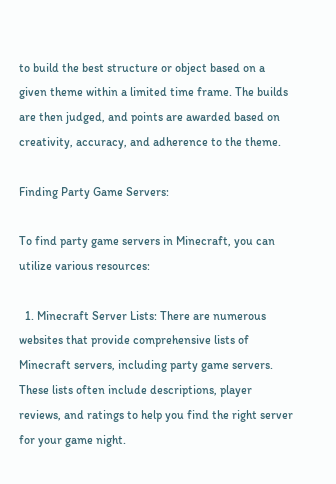to build the best structure or object based on a given theme within a limited time frame. The builds are then judged, and points are awarded based on creativity, accuracy, and adherence to the theme.

Finding Party Game Servers:

To find party game servers in Minecraft, you can utilize various resources:

  1. Minecraft Server Lists: There are numerous websites that provide comprehensive lists of Minecraft servers, including party game servers. These lists often include descriptions, player reviews, and ratings to help you find the right server for your game night.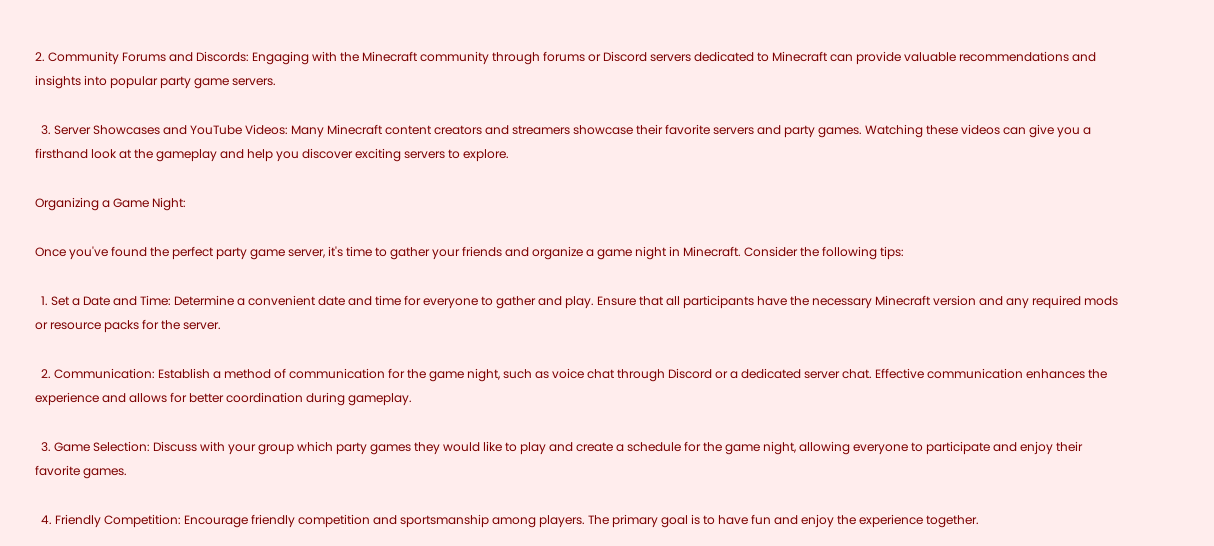2. Community Forums and Discords: Engaging with the Minecraft community through forums or Discord servers dedicated to Minecraft can provide valuable recommendations and insights into popular party game servers.

  3. Server Showcases and YouTube Videos: Many Minecraft content creators and streamers showcase their favorite servers and party games. Watching these videos can give you a firsthand look at the gameplay and help you discover exciting servers to explore.

Organizing a Game Night:

Once you've found the perfect party game server, it's time to gather your friends and organize a game night in Minecraft. Consider the following tips:

  1. Set a Date and Time: Determine a convenient date and time for everyone to gather and play. Ensure that all participants have the necessary Minecraft version and any required mods or resource packs for the server.

  2. Communication: Establish a method of communication for the game night, such as voice chat through Discord or a dedicated server chat. Effective communication enhances the experience and allows for better coordination during gameplay.

  3. Game Selection: Discuss with your group which party games they would like to play and create a schedule for the game night, allowing everyone to participate and enjoy their favorite games.

  4. Friendly Competition: Encourage friendly competition and sportsmanship among players. The primary goal is to have fun and enjoy the experience together.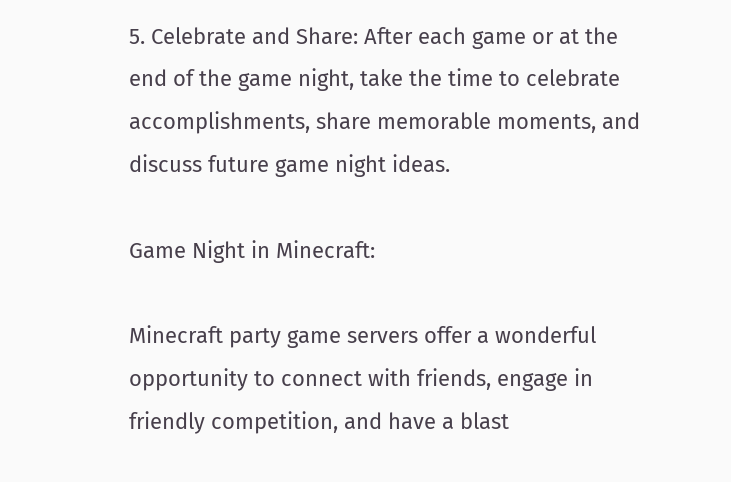5. Celebrate and Share: After each game or at the end of the game night, take the time to celebrate accomplishments, share memorable moments, and discuss future game night ideas.

Game Night in Minecraft:

Minecraft party game servers offer a wonderful opportunity to connect with friends, engage in friendly competition, and have a blast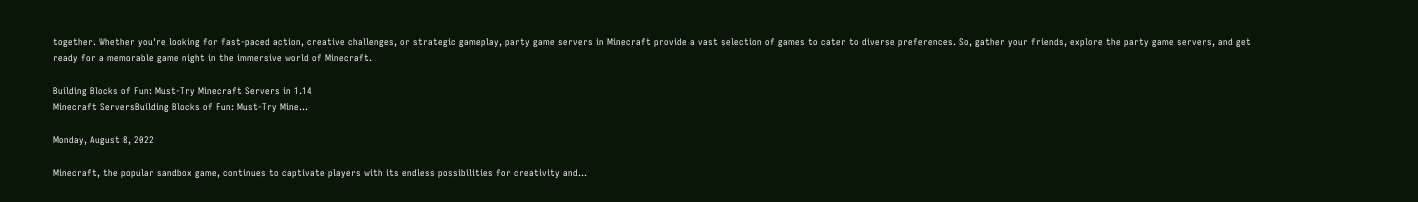together. Whether you're looking for fast-paced action, creative challenges, or strategic gameplay, party game servers in Minecraft provide a vast selection of games to cater to diverse preferences. So, gather your friends, explore the party game servers, and get ready for a memorable game night in the immersive world of Minecraft.

Building Blocks of Fun: Must-Try Minecraft Servers in 1.14
Minecraft ServersBuilding Blocks of Fun: Must-Try Mine...

Monday, August 8, 2022

Minecraft, the popular sandbox game, continues to captivate players with its endless possibilities for creativity and...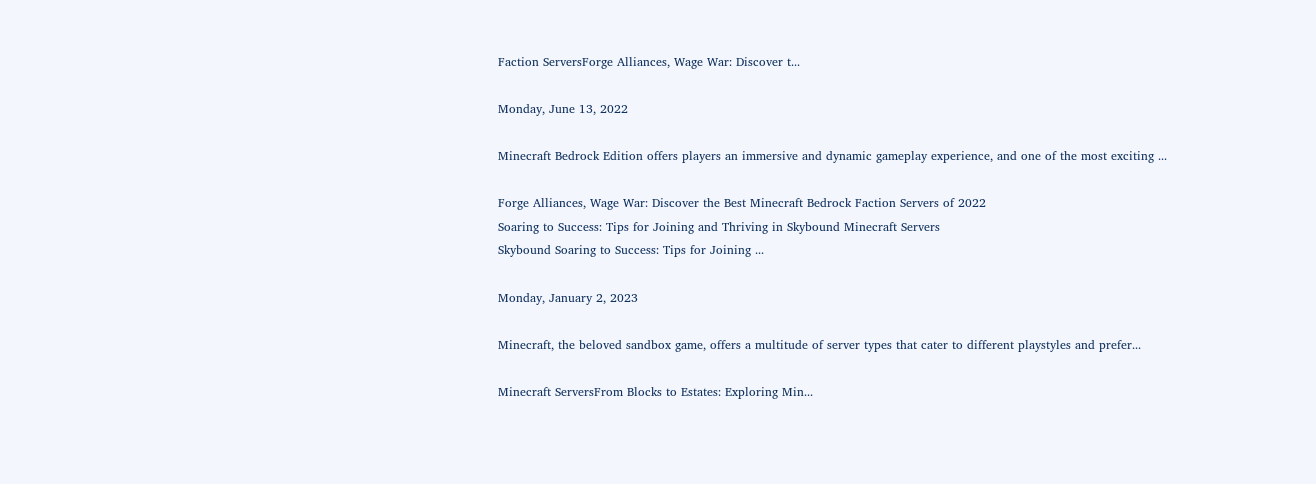Faction ServersForge Alliances, Wage War: Discover t...

Monday, June 13, 2022

Minecraft Bedrock Edition offers players an immersive and dynamic gameplay experience, and one of the most exciting ...

Forge Alliances, Wage War: Discover the Best Minecraft Bedrock Faction Servers of 2022
Soaring to Success: Tips for Joining and Thriving in Skybound Minecraft Servers
Skybound Soaring to Success: Tips for Joining ...

Monday, January 2, 2023

Minecraft, the beloved sandbox game, offers a multitude of server types that cater to different playstyles and prefer...

Minecraft ServersFrom Blocks to Estates: Exploring Min...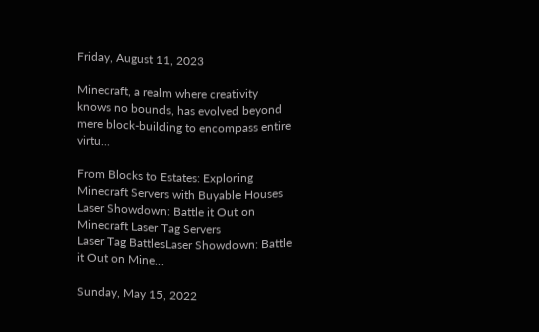Friday, August 11, 2023

Minecraft, a realm where creativity knows no bounds, has evolved beyond mere block-building to encompass entire virtu...

From Blocks to Estates: Exploring Minecraft Servers with Buyable Houses
Laser Showdown: Battle it Out on Minecraft Laser Tag Servers
Laser Tag BattlesLaser Showdown: Battle it Out on Mine...

Sunday, May 15, 2022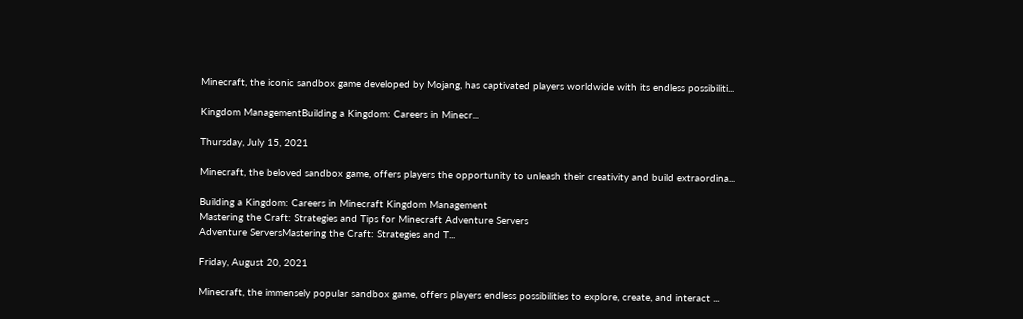Minecraft, the iconic sandbox game developed by Mojang, has captivated players worldwide with its endless possibiliti...

Kingdom ManagementBuilding a Kingdom: Careers in Minecr...

Thursday, July 15, 2021

Minecraft, the beloved sandbox game, offers players the opportunity to unleash their creativity and build extraordina...

Building a Kingdom: Careers in Minecraft Kingdom Management
Mastering the Craft: Strategies and Tips for Minecraft Adventure Servers
Adventure ServersMastering the Craft: Strategies and T...

Friday, August 20, 2021

Minecraft, the immensely popular sandbox game, offers players endless possibilities to explore, create, and interact ...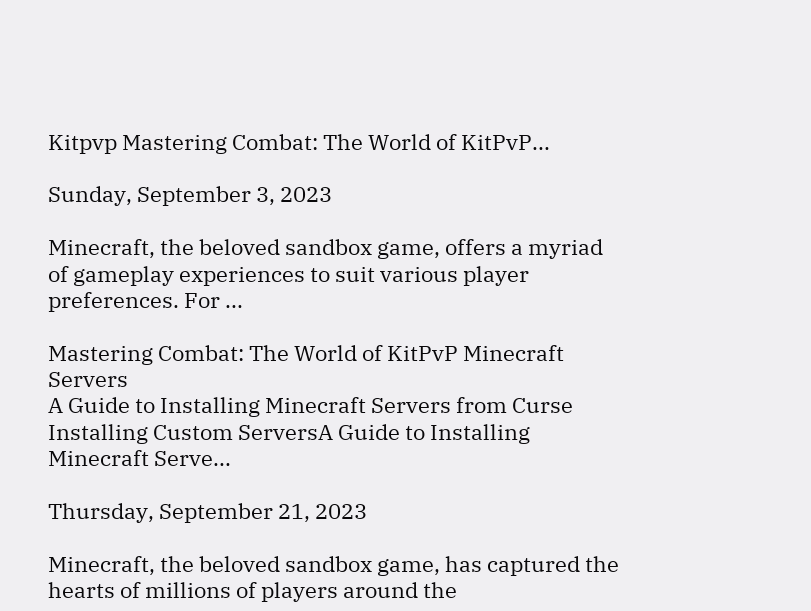Kitpvp Mastering Combat: The World of KitPvP...

Sunday, September 3, 2023

Minecraft, the beloved sandbox game, offers a myriad of gameplay experiences to suit various player preferences. For ...

Mastering Combat: The World of KitPvP Minecraft Servers
A Guide to Installing Minecraft Servers from Curse
Installing Custom ServersA Guide to Installing Minecraft Serve...

Thursday, September 21, 2023

Minecraft, the beloved sandbox game, has captured the hearts of millions of players around the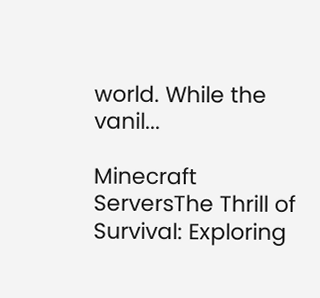world. While the vanil...

Minecraft ServersThe Thrill of Survival: Exploring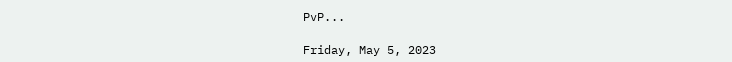PvP...

Friday, May 5, 2023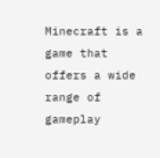Minecraft is a game that offers a wide range of gameplay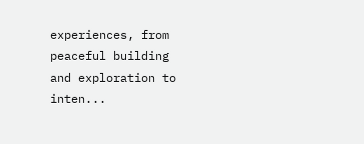experiences, from peaceful building and exploration to inten...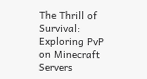The Thrill of Survival: Exploring PvP on Minecraft Servers